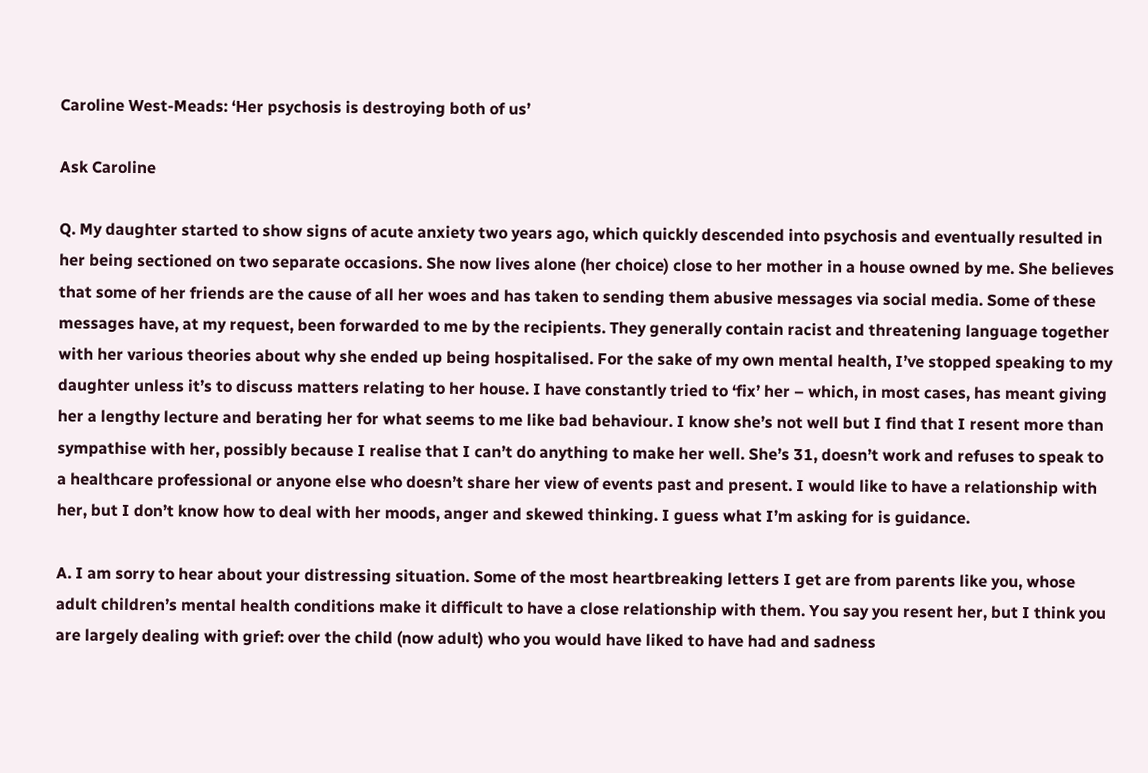Caroline West-Meads: ‘Her psychosis is destroying both of us’

Ask Caroline

Q. My daughter started to show signs of acute anxiety two years ago, which quickly descended into psychosis and eventually resulted in her being sectioned on two separate occasions. She now lives alone (her choice) close to her mother in a house owned by me. She believes that some of her friends are the cause of all her woes and has taken to sending them abusive messages via social media. Some of these messages have, at my request, been forwarded to me by the recipients. They generally contain racist and threatening language together with her various theories about why she ended up being hospitalised. For the sake of my own mental health, I’ve stopped speaking to my daughter unless it’s to discuss matters relating to her house. I have constantly tried to ‘fix’ her – which, in most cases, has meant giving her a lengthy lecture and berating her for what seems to me like bad behaviour. I know she’s not well but I find that I resent more than sympathise with her, possibly because I realise that I can’t do anything to make her well. She’s 31, doesn’t work and refuses to speak to a healthcare professional or anyone else who doesn’t share her view of events past and present. I would like to have a relationship with her, but I don’t know how to deal with her moods, anger and skewed thinking. I guess what I’m asking for is guidance.

A. I am sorry to hear about your distressing situation. Some of the most heartbreaking letters I get are from parents like you, whose adult children’s mental health conditions make it difficult to have a close relationship with them. You say you resent her, but I think you are largely dealing with grief: over the child (now adult) who you would have liked to have had and sadness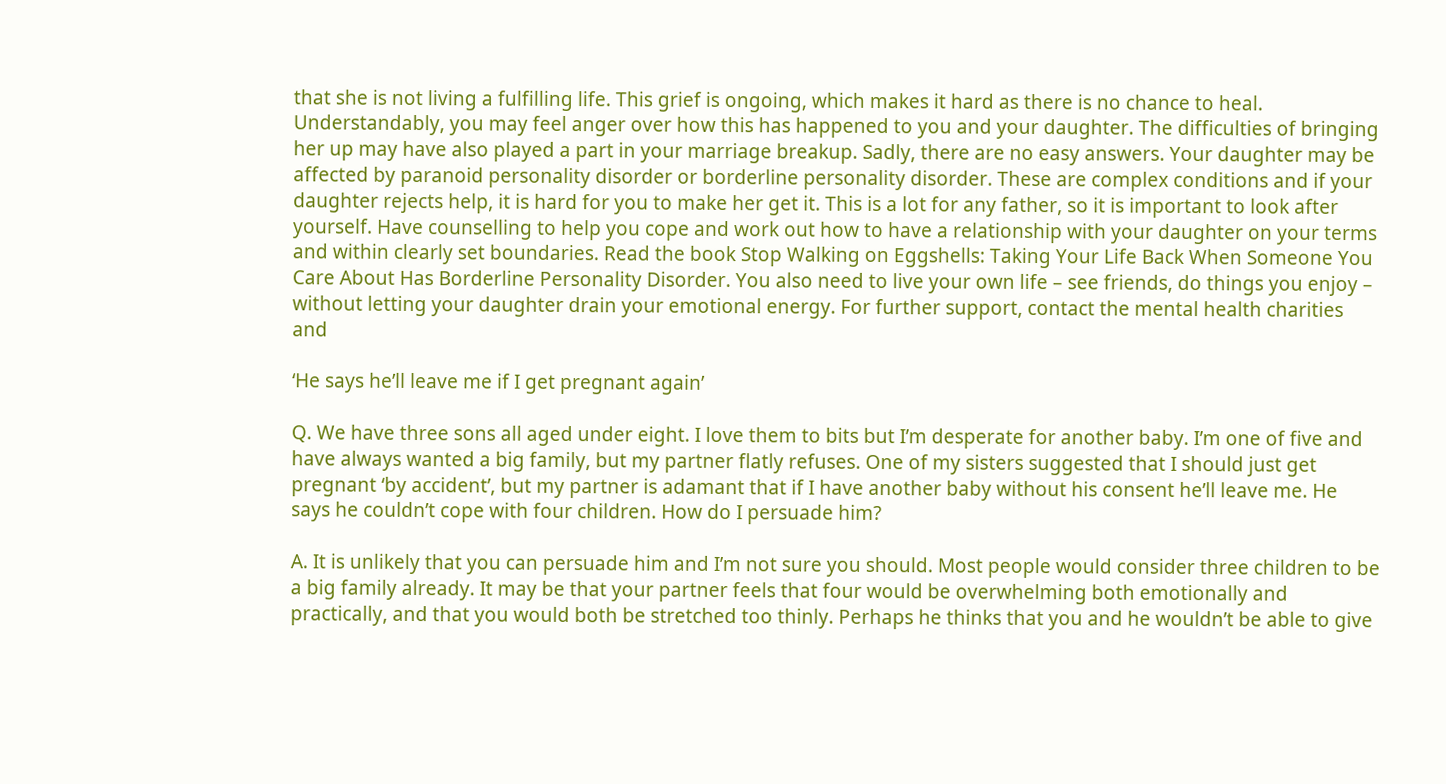that she is not living a fulfilling life. This grief is ongoing, which makes it hard as there is no chance to heal. Understandably, you may feel anger over how this has happened to you and your daughter. The difficulties of bringing her up may have also played a part in your marriage breakup. Sadly, there are no easy answers. Your daughter may be affected by paranoid personality disorder or borderline personality disorder. These are complex conditions and if your daughter rejects help, it is hard for you to make her get it. This is a lot for any father, so it is important to look after yourself. Have counselling to help you cope and work out how to have a relationship with your daughter on your terms and within clearly set boundaries. Read the book Stop Walking on Eggshells: Taking Your Life Back When Someone You Care About Has Borderline Personality Disorder. You also need to live your own life – see friends, do things you enjoy – without letting your daughter drain your emotional energy. For further support, contact the mental health charities and

‘He says he’ll leave me if I get pregnant again’

Q. We have three sons all aged under eight. I love them to bits but I’m desperate for another baby. I’m one of five and have always wanted a big family, but my partner flatly refuses. One of my sisters suggested that I should just get pregnant ‘by accident’, but my partner is adamant that if I have another baby without his consent he’ll leave me. He says he couldn’t cope with four children. How do I persuade him?

A. It is unlikely that you can persuade him and I’m not sure you should. Most people would consider three children to be a big family already. It may be that your partner feels that four would be overwhelming both emotionally and practically, and that you would both be stretched too thinly. Perhaps he thinks that you and he wouldn’t be able to give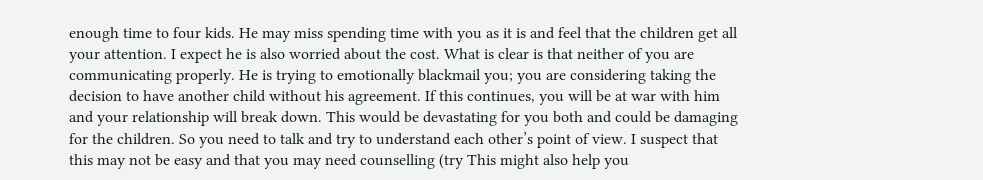enough time to four kids. He may miss spending time with you as it is and feel that the children get all your attention. I expect he is also worried about the cost. What is clear is that neither of you are communicating properly. He is trying to emotionally blackmail you; you are considering taking the decision to have another child without his agreement. If this continues, you will be at war with him and your relationship will break down. This would be devastating for you both and could be damaging for the children. So you need to talk and try to understand each other’s point of view. I suspect that this may not be easy and that you may need counselling (try This might also help you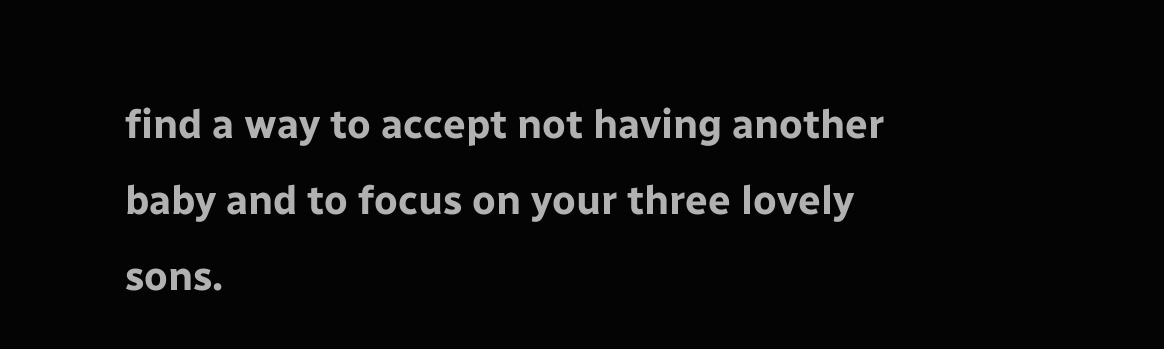find a way to accept not having another baby and to focus on your three lovely sons.